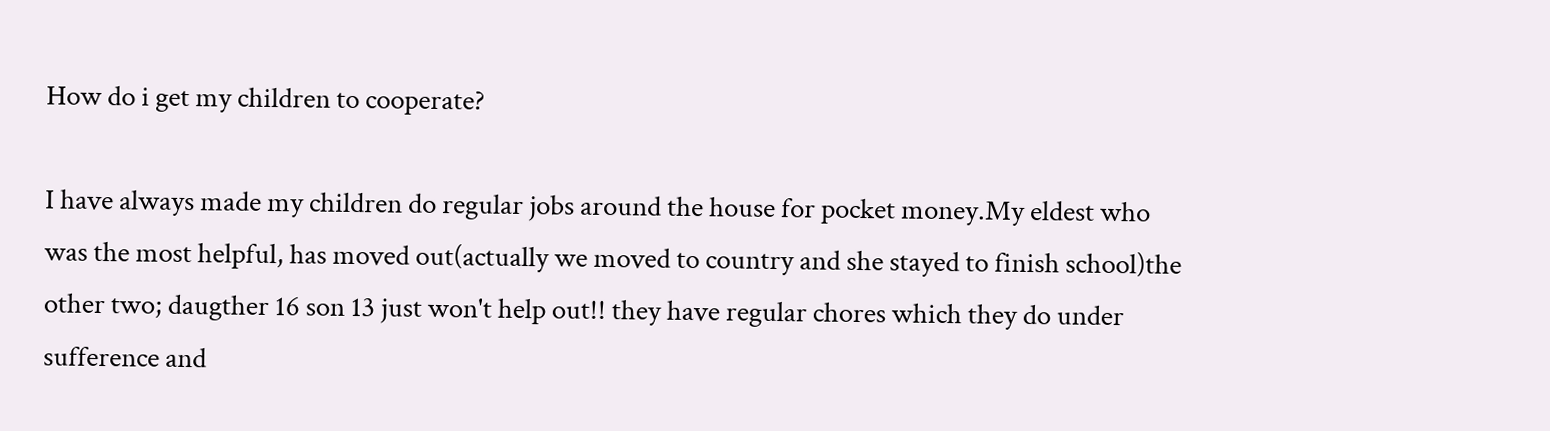How do i get my children to cooperate?

I have always made my children do regular jobs around the house for pocket money.My eldest who was the most helpful, has moved out(actually we moved to country and she stayed to finish school)the other two; daugther 16 son 13 just won't help out!! they have regular chores which they do under sufference and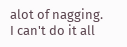alot of nagging. I can't do it all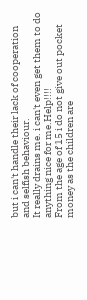but i can't handle their lack of cooperation and selfish behaviour.
It really drains me. i can't even get them to do anything nice for me.Help!!!!
From the age of 15 i do not give out pocket money as the children are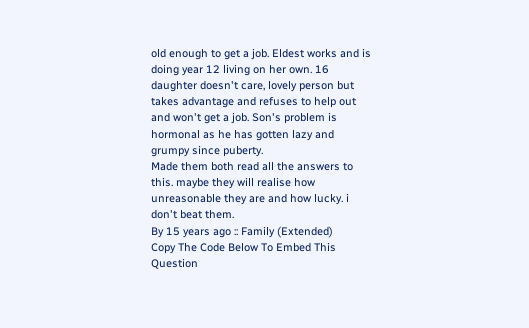old enough to get a job. Eldest works and is doing year 12 living on her own. 16 daughter doesn't care, lovely person but takes advantage and refuses to help out and won't get a job. Son's problem is hormonal as he has gotten lazy and grumpy since puberty.
Made them both read all the answers to this. maybe they will realise how unreasonable they are and how lucky. i don't beat them.
By 15 years ago :: Family (Extended)
Copy The Code Below To Embed This Question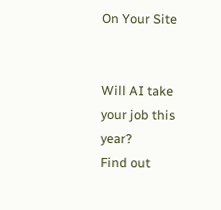On Your Site


Will AI take your job this year?
Find out